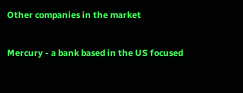Other companies in the market

Mercury - a bank based in the US focused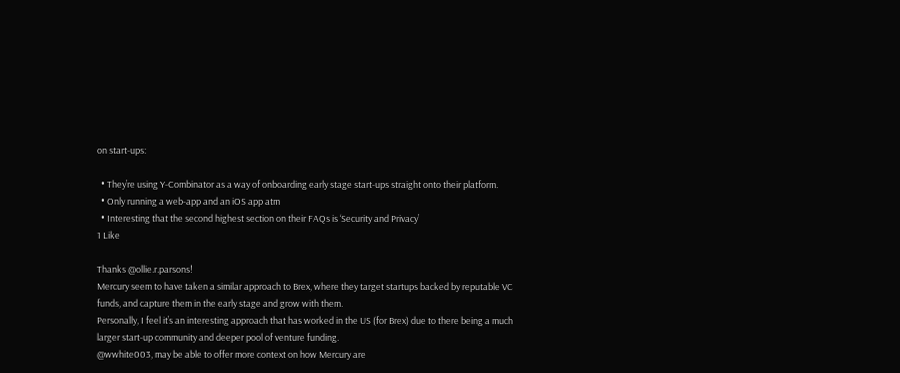on start-ups:

  • They’re using Y-Combinator as a way of onboarding early stage start-ups straight onto their platform.
  • Only running a web-app and an iOS app atm
  • Interesting that the second highest section on their FAQs is ‘Security and Privacy’
1 Like

Thanks @ollie.r.parsons!
Mercury seem to have taken a similar approach to Brex, where they target startups backed by reputable VC funds, and capture them in the early stage and grow with them.
Personally, I feel it’s an interesting approach that has worked in the US (for Brex) due to there being a much larger start-up community and deeper pool of venture funding.
@wwhite003, may be able to offer more context on how Mercury are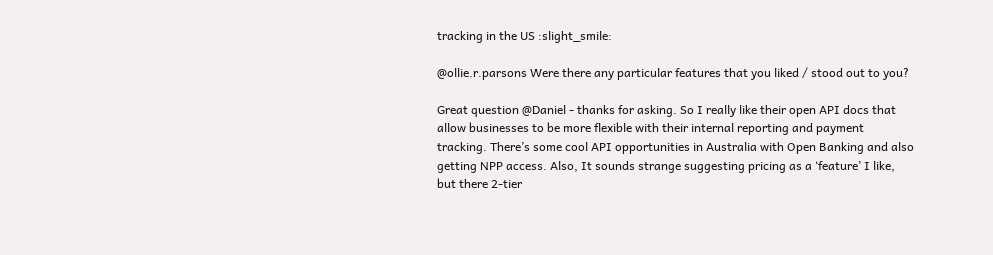tracking in the US :slight_smile:

@ollie.r.parsons Were there any particular features that you liked / stood out to you?

Great question @Daniel - thanks for asking. So I really like their open API docs that allow businesses to be more flexible with their internal reporting and payment tracking. There’s some cool API opportunities in Australia with Open Banking and also getting NPP access. Also, It sounds strange suggesting pricing as a ‘feature’ I like, but there 2-tier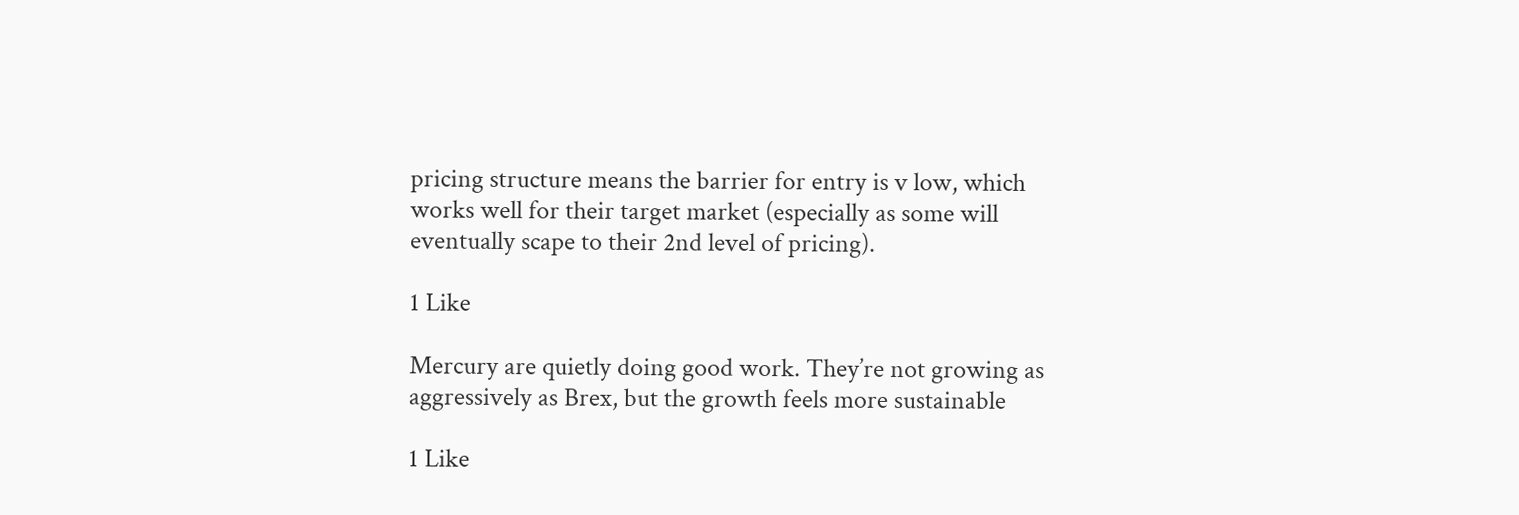pricing structure means the barrier for entry is v low, which works well for their target market (especially as some will eventually scape to their 2nd level of pricing).

1 Like

Mercury are quietly doing good work. They’re not growing as aggressively as Brex, but the growth feels more sustainable

1 Like